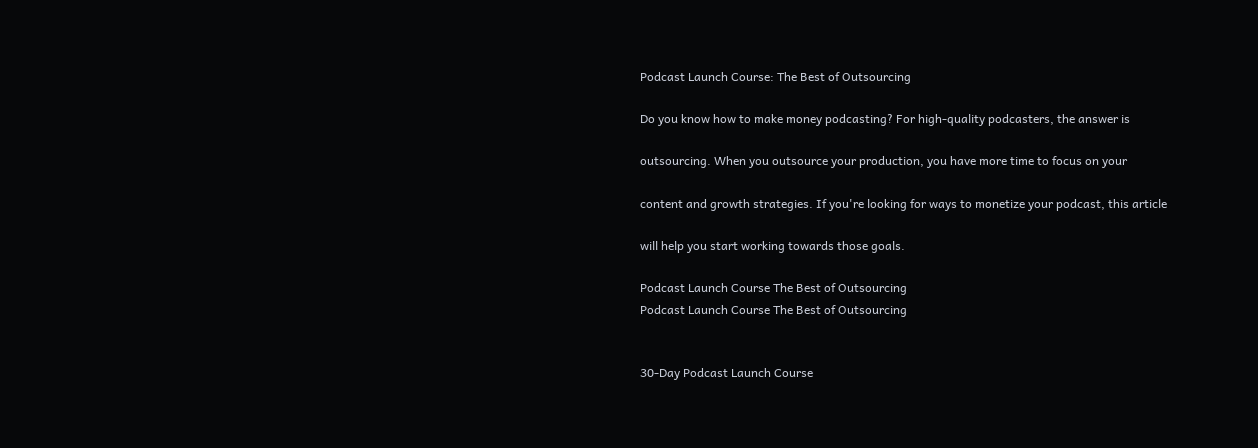Podcast Launch Course: The Best of Outsourcing

Do you know how to make money podcasting? For high-quality podcasters, the answer is

outsourcing. When you outsource your production, you have more time to focus on your

content and growth strategies. If you're looking for ways to monetize your podcast, this article

will help you start working towards those goals.

Podcast Launch Course The Best of Outsourcing
Podcast Launch Course The Best of Outsourcing


30-Day Podcast Launch Course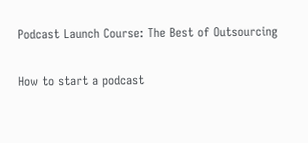Podcast Launch Course: The Best of Outsourcing

How to start a podcast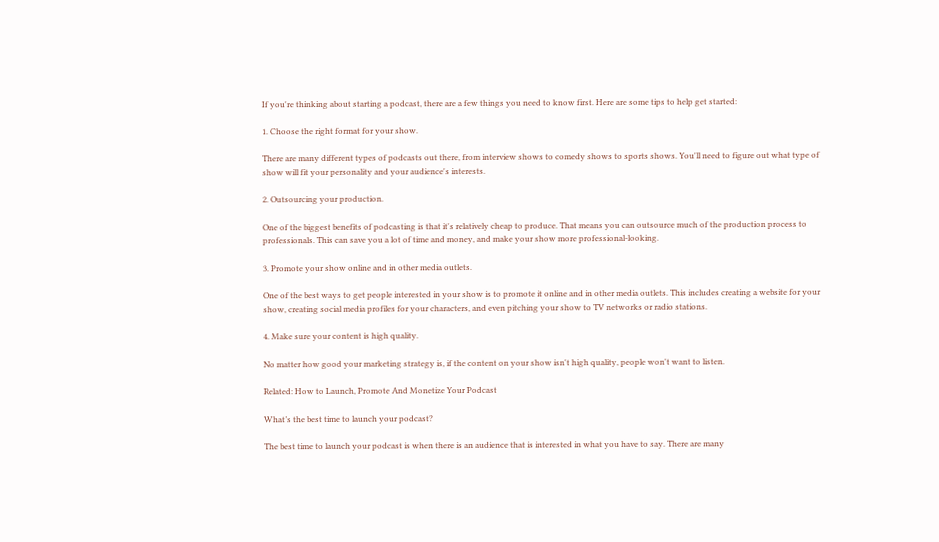If you're thinking about starting a podcast, there are a few things you need to know first. Here are some tips to help get started:

1. Choose the right format for your show.

There are many different types of podcasts out there, from interview shows to comedy shows to sports shows. You'll need to figure out what type of show will fit your personality and your audience's interests.

2. Outsourcing your production.

One of the biggest benefits of podcasting is that it's relatively cheap to produce. That means you can outsource much of the production process to professionals. This can save you a lot of time and money, and make your show more professional-looking.

3. Promote your show online and in other media outlets.

One of the best ways to get people interested in your show is to promote it online and in other media outlets. This includes creating a website for your show, creating social media profiles for your characters, and even pitching your show to TV networks or radio stations.

4. Make sure your content is high quality.

No matter how good your marketing strategy is, if the content on your show isn't high quality, people won't want to listen.

Related: How to Launch, Promote And Monetize Your Podcast

What’s the best time to launch your podcast?

The best time to launch your podcast is when there is an audience that is interested in what you have to say. There are many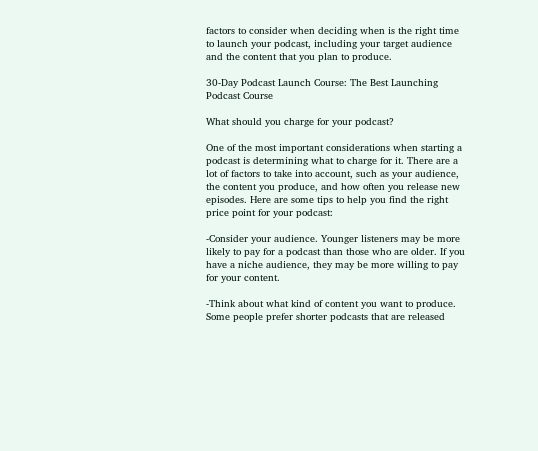factors to consider when deciding when is the right time to launch your podcast, including your target audience and the content that you plan to produce.

30-Day Podcast Launch Course: The Best Launching Podcast Course

What should you charge for your podcast?

One of the most important considerations when starting a podcast is determining what to charge for it. There are a lot of factors to take into account, such as your audience, the content you produce, and how often you release new episodes. Here are some tips to help you find the right price point for your podcast:

-Consider your audience. Younger listeners may be more likely to pay for a podcast than those who are older. If you have a niche audience, they may be more willing to pay for your content.

-Think about what kind of content you want to produce. Some people prefer shorter podcasts that are released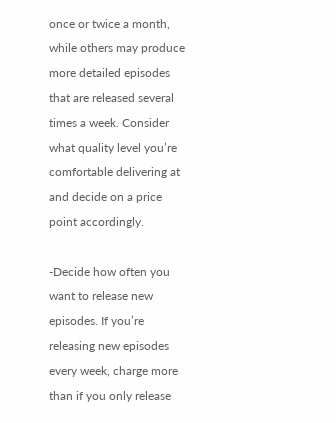once or twice a month, while others may produce more detailed episodes that are released several times a week. Consider what quality level you’re comfortable delivering at and decide on a price point accordingly.

-Decide how often you want to release new episodes. If you’re releasing new episodes every week, charge more than if you only release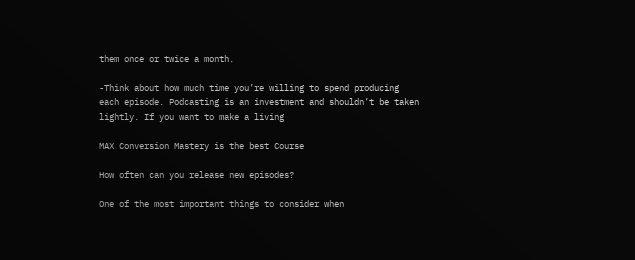them once or twice a month.

-Think about how much time you’re willing to spend producing each episode. Podcasting is an investment and shouldn’t be taken lightly. If you want to make a living

MAX Conversion Mastery is the best Course

How often can you release new episodes?

One of the most important things to consider when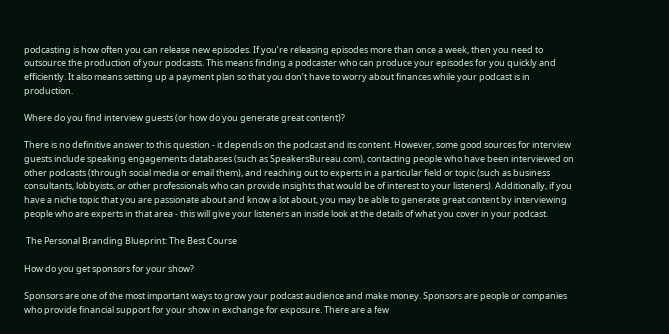podcasting is how often you can release new episodes. If you’re releasing episodes more than once a week, then you need to outsource the production of your podcasts. This means finding a podcaster who can produce your episodes for you quickly and efficiently. It also means setting up a payment plan so that you don’t have to worry about finances while your podcast is in production.

Where do you find interview guests (or how do you generate great content)?

There is no definitive answer to this question - it depends on the podcast and its content. However, some good sources for interview guests include speaking engagements databases (such as SpeakersBureau.com), contacting people who have been interviewed on other podcasts (through social media or email them), and reaching out to experts in a particular field or topic (such as business consultants, lobbyists, or other professionals who can provide insights that would be of interest to your listeners). Additionally, if you have a niche topic that you are passionate about and know a lot about, you may be able to generate great content by interviewing people who are experts in that area - this will give your listeners an inside look at the details of what you cover in your podcast.

 The Personal Branding Blueprint: The Best Course

How do you get sponsors for your show?

Sponsors are one of the most important ways to grow your podcast audience and make money. Sponsors are people or companies who provide financial support for your show in exchange for exposure. There are a few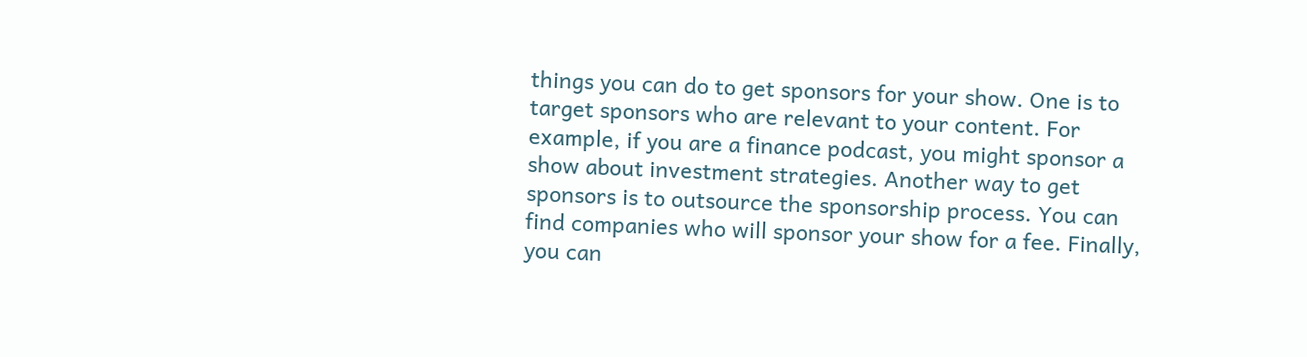things you can do to get sponsors for your show. One is to target sponsors who are relevant to your content. For example, if you are a finance podcast, you might sponsor a show about investment strategies. Another way to get sponsors is to outsource the sponsorship process. You can find companies who will sponsor your show for a fee. Finally, you can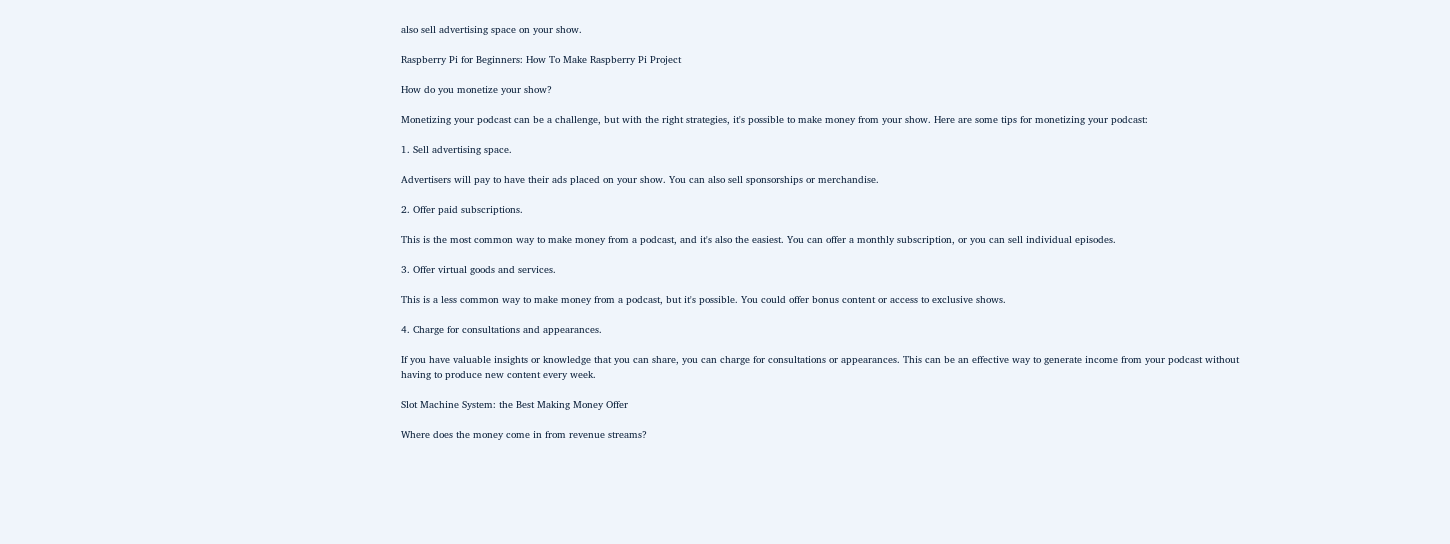also sell advertising space on your show.

Raspberry Pi for Beginners: How To Make Raspberry Pi Project

How do you monetize your show?

Monetizing your podcast can be a challenge, but with the right strategies, it's possible to make money from your show. Here are some tips for monetizing your podcast:

1. Sell advertising space.

Advertisers will pay to have their ads placed on your show. You can also sell sponsorships or merchandise.

2. Offer paid subscriptions.

This is the most common way to make money from a podcast, and it's also the easiest. You can offer a monthly subscription, or you can sell individual episodes.

3. Offer virtual goods and services.

This is a less common way to make money from a podcast, but it's possible. You could offer bonus content or access to exclusive shows.

4. Charge for consultations and appearances.

If you have valuable insights or knowledge that you can share, you can charge for consultations or appearances. This can be an effective way to generate income from your podcast without having to produce new content every week.

Slot Machine System: the Best Making Money Offer

Where does the money come in from revenue streams?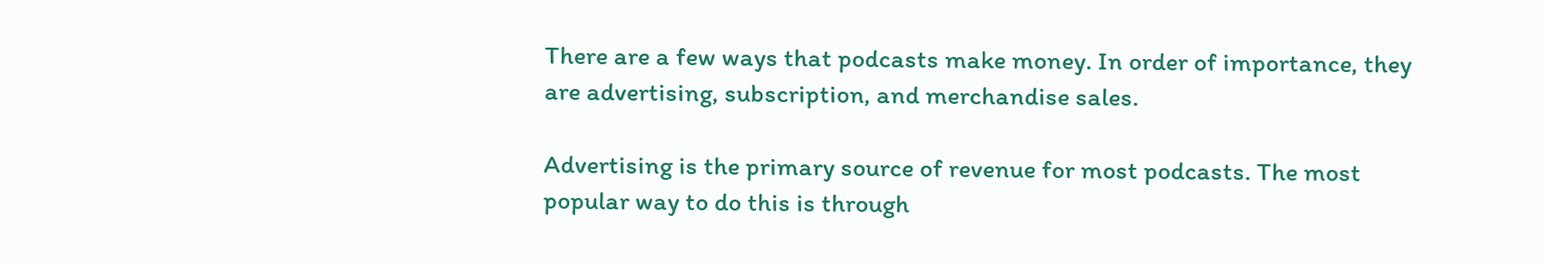There are a few ways that podcasts make money. In order of importance, they are advertising, subscription, and merchandise sales.

Advertising is the primary source of revenue for most podcasts. The most popular way to do this is through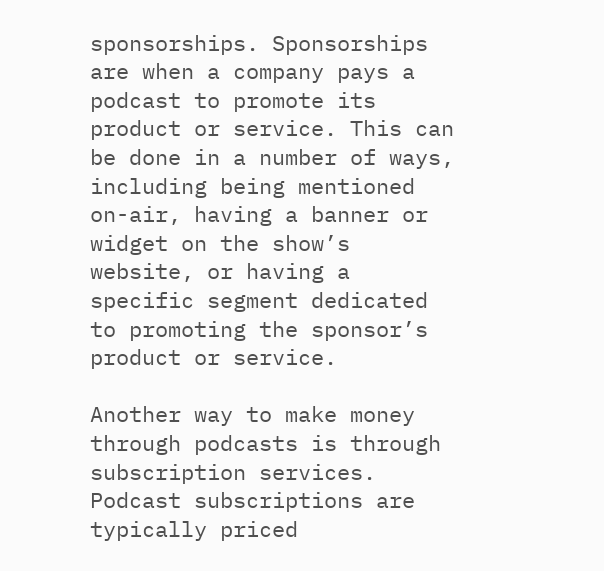sponsorships. Sponsorships are when a company pays a podcast to promote its product or service. This can be done in a number of ways, including being mentioned on-air, having a banner or widget on the show’s website, or having a specific segment dedicated to promoting the sponsor’s product or service.

Another way to make money through podcasts is through subscription services. Podcast subscriptions are typically priced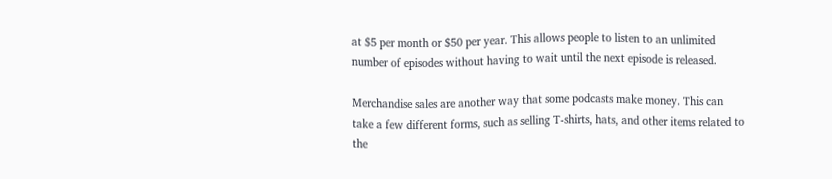at $5 per month or $50 per year. This allows people to listen to an unlimited number of episodes without having to wait until the next episode is released.

Merchandise sales are another way that some podcasts make money. This can take a few different forms, such as selling T-shirts, hats, and other items related to the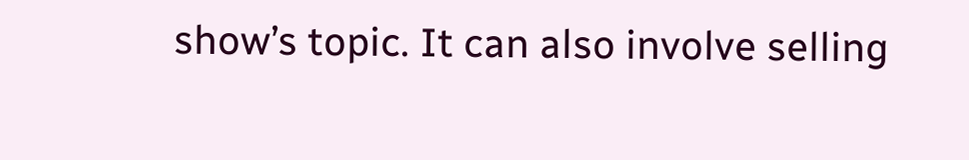show’s topic. It can also involve selling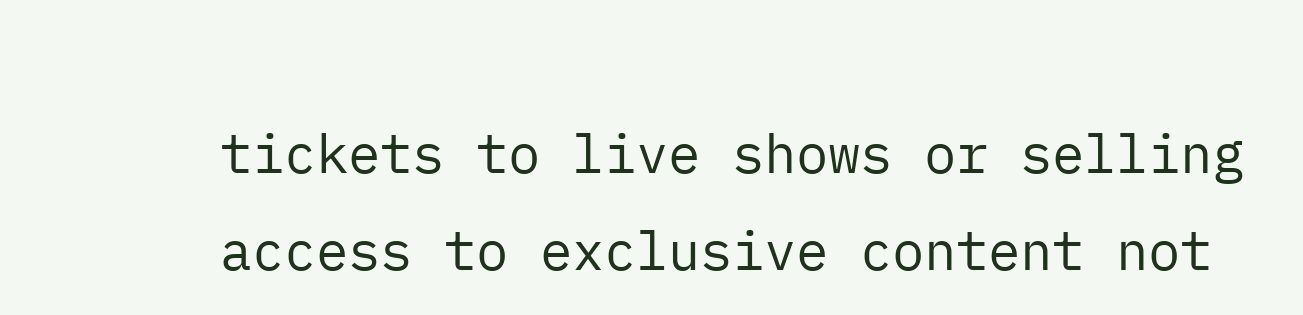tickets to live shows or selling access to exclusive content not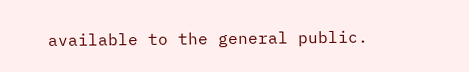available to the general public.